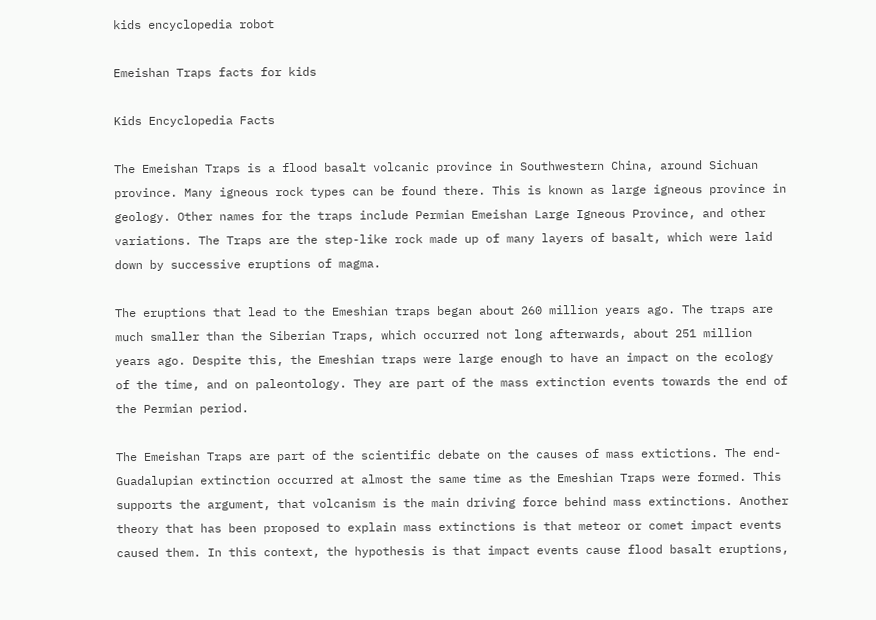kids encyclopedia robot

Emeishan Traps facts for kids

Kids Encyclopedia Facts

The Emeishan Traps is a flood basalt volcanic province in Southwestern China, around Sichuan province. Many igneous rock types can be found there. This is known as large igneous province in geology. Other names for the traps include Permian Emeishan Large Igneous Province, and other variations. The Traps are the step-like rock made up of many layers of basalt, which were laid down by successive eruptions of magma.

The eruptions that lead to the Emeshian traps began about 260 million years ago. The traps are much smaller than the Siberian Traps, which occurred not long afterwards, about 251 million years ago. Despite this, the Emeshian traps were large enough to have an impact on the ecology of the time, and on paleontology. They are part of the mass extinction events towards the end of the Permian period.

The Emeishan Traps are part of the scientific debate on the causes of mass extictions. The end-Guadalupian extinction occurred at almost the same time as the Emeshian Traps were formed. This supports the argument, that volcanism is the main driving force behind mass extinctions. Another theory that has been proposed to explain mass extinctions is that meteor or comet impact events caused them. In this context, the hypothesis is that impact events cause flood basalt eruptions,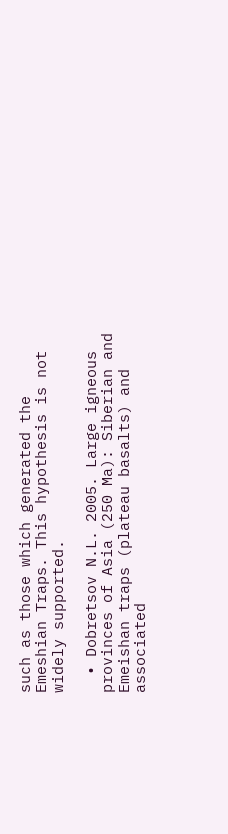such as those which generated the Emeshian Traps. This hypothesis is not widely supported.

  • Dobretsov N.L. 2005. Large igneous provinces of Asia (250 Ma): Siberian and Emeishan traps (plateau basalts) and associated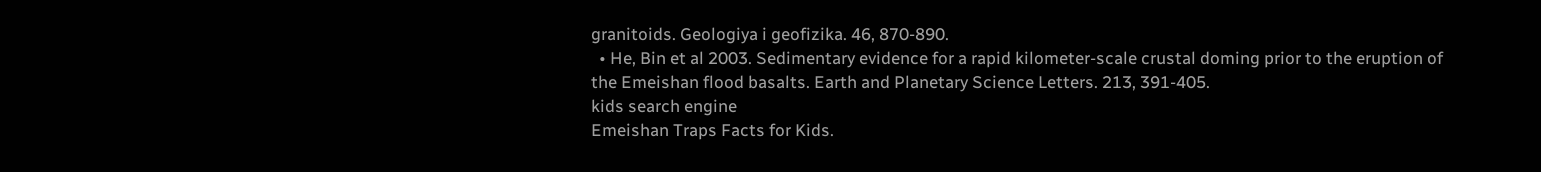granitoids. Geologiya i geofizika. 46, 870-890.
  • He, Bin et al 2003. Sedimentary evidence for a rapid kilometer-scale crustal doming prior to the eruption of the Emeishan flood basalts. Earth and Planetary Science Letters. 213, 391-405.
kids search engine
Emeishan Traps Facts for Kids.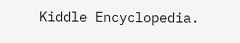Kiddle Encyclopedia.